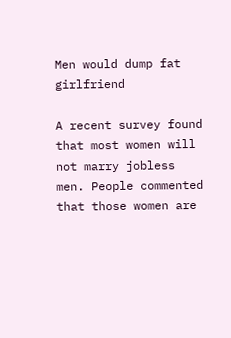Men would dump fat girlfriend

A recent survey found that most women will not marry jobless men. People commented that those women are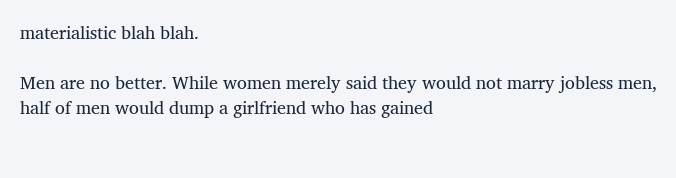materialistic blah blah.

Men are no better. While women merely said they would not marry jobless men, half of men would dump a girlfriend who has gained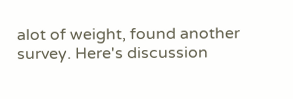alot of weight, found another survey. Here's discussion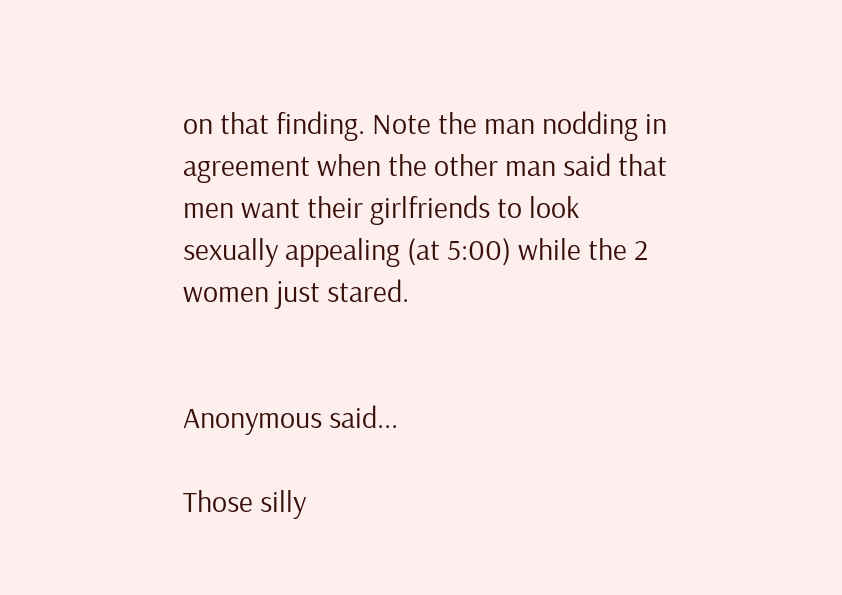on that finding. Note the man nodding in agreement when the other man said that men want their girlfriends to look sexually appealing (at 5:00) while the 2 women just stared.


Anonymous said...

Those silly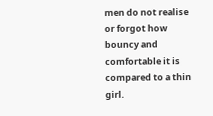men do not realise or forgot how bouncy and comfortable it is compared to a thin girl.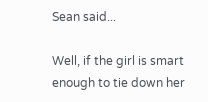Sean said...

Well, if the girl is smart enough to tie down her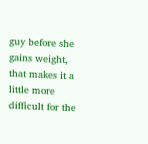guy before she gains weight, that makes it a little more difficult for the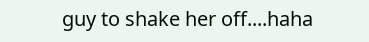guy to shake her off....haha